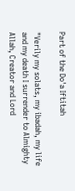Part of the Do'a Iftitah

"Verily my solats, my ibadah, my life and my death I surrender to Almighty Allah, Creator and Lord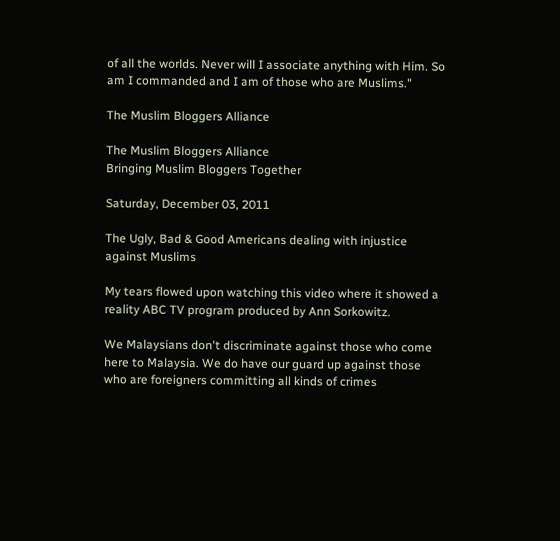of all the worlds. Never will I associate anything with Him. So am I commanded and I am of those who are Muslims."

The Muslim Bloggers Alliance

The Muslim Bloggers Alliance
Bringing Muslim Bloggers Together

Saturday, December 03, 2011

The Ugly, Bad & Good Americans dealing with injustice against Muslims

My tears flowed upon watching this video where it showed a reality ABC TV program produced by Ann Sorkowitz.

We Malaysians don't discriminate against those who come here to Malaysia. We do have our guard up against those who are foreigners committing all kinds of crimes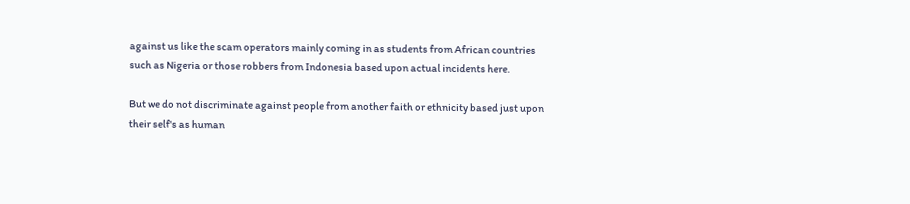against us like the scam operators mainly coming in as students from African countries such as Nigeria or those robbers from Indonesia based upon actual incidents here.

But we do not discriminate against people from another faith or ethnicity based just upon their self's as human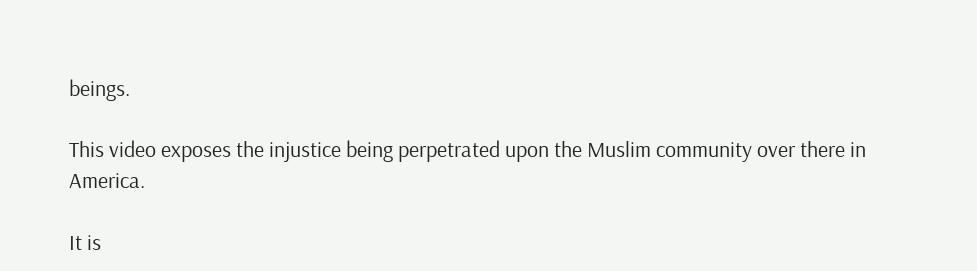beings.

This video exposes the injustice being perpetrated upon the Muslim community over there in America.

It is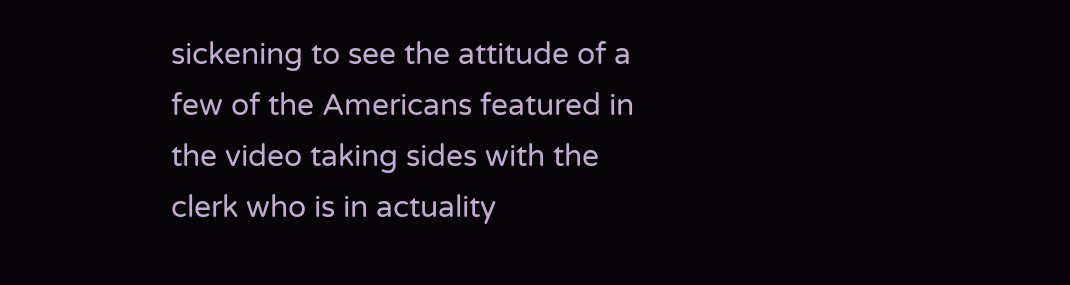sickening to see the attitude of a few of the Americans featured in the video taking sides with the clerk who is in actuality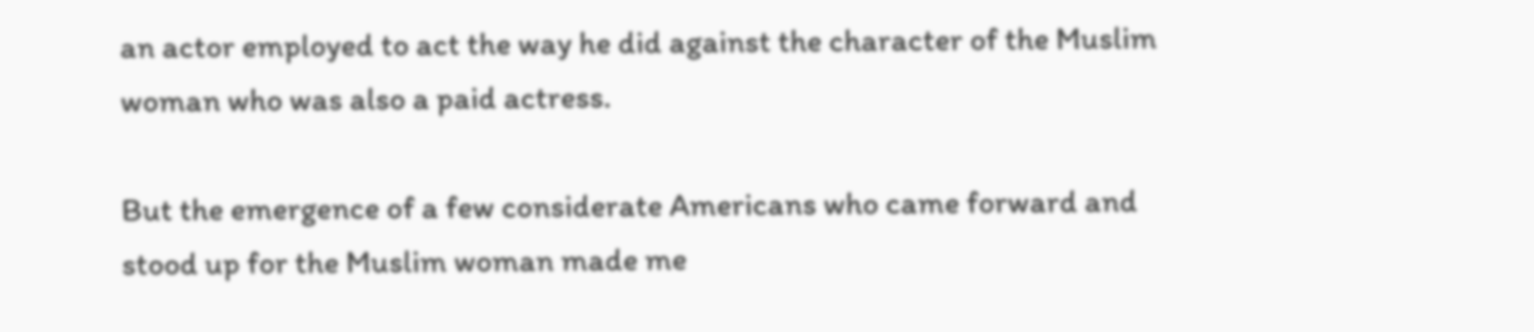an actor employed to act the way he did against the character of the Muslim woman who was also a paid actress.

But the emergence of a few considerate Americans who came forward and stood up for the Muslim woman made me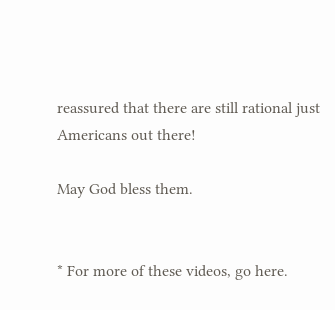reassured that there are still rational just Americans out there!

May God bless them.


* For more of these videos, go here.